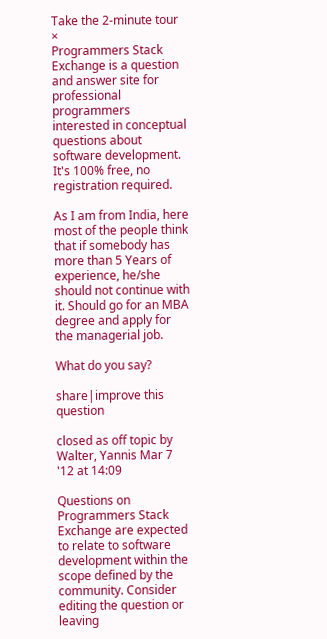Take the 2-minute tour ×
Programmers Stack Exchange is a question and answer site for professional programmers interested in conceptual questions about software development. It's 100% free, no registration required.

As I am from India, here most of the people think that if somebody has more than 5 Years of experience, he/she should not continue with it. Should go for an MBA degree and apply for the managerial job.

What do you say?

share|improve this question

closed as off topic by Walter, Yannis Mar 7 '12 at 14:09

Questions on Programmers Stack Exchange are expected to relate to software development within the scope defined by the community. Consider editing the question or leaving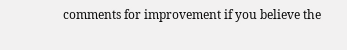comments for improvement if you believe the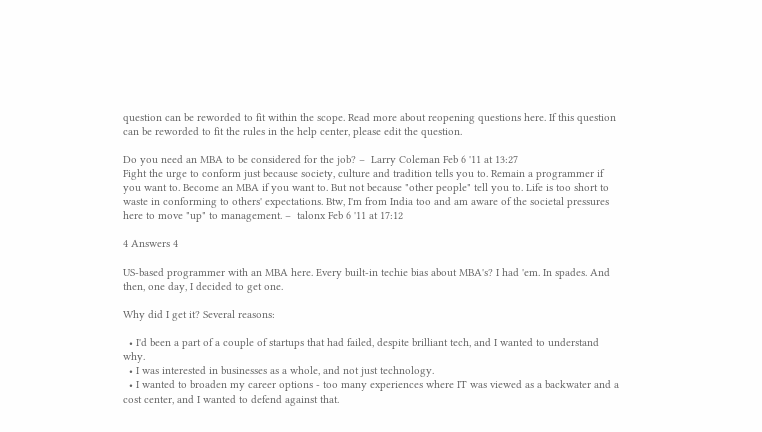question can be reworded to fit within the scope. Read more about reopening questions here. If this question can be reworded to fit the rules in the help center, please edit the question.

Do you need an MBA to be considered for the job? –  Larry Coleman Feb 6 '11 at 13:27
Fight the urge to conform just because society, culture and tradition tells you to. Remain a programmer if you want to. Become an MBA if you want to. But not because "other people" tell you to. Life is too short to waste in conforming to others' expectations. Btw, I'm from India too and am aware of the societal pressures here to move "up" to management. –  talonx Feb 6 '11 at 17:12

4 Answers 4

US-based programmer with an MBA here. Every built-in techie bias about MBA's? I had 'em. In spades. And then, one day, I decided to get one.

Why did I get it? Several reasons:

  • I'd been a part of a couple of startups that had failed, despite brilliant tech, and I wanted to understand why.
  • I was interested in businesses as a whole, and not just technology.
  • I wanted to broaden my career options - too many experiences where IT was viewed as a backwater and a cost center, and I wanted to defend against that.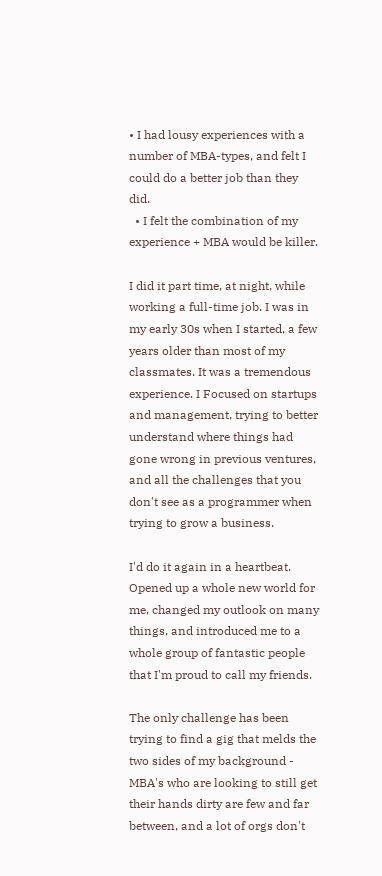• I had lousy experiences with a number of MBA-types, and felt I could do a better job than they did.
  • I felt the combination of my experience + MBA would be killer.

I did it part time, at night, while working a full-time job. I was in my early 30s when I started, a few years older than most of my classmates. It was a tremendous experience. I Focused on startups and management, trying to better understand where things had gone wrong in previous ventures, and all the challenges that you don't see as a programmer when trying to grow a business.

I'd do it again in a heartbeat. Opened up a whole new world for me, changed my outlook on many things, and introduced me to a whole group of fantastic people that I'm proud to call my friends.

The only challenge has been trying to find a gig that melds the two sides of my background - MBA's who are looking to still get their hands dirty are few and far between, and a lot of orgs don't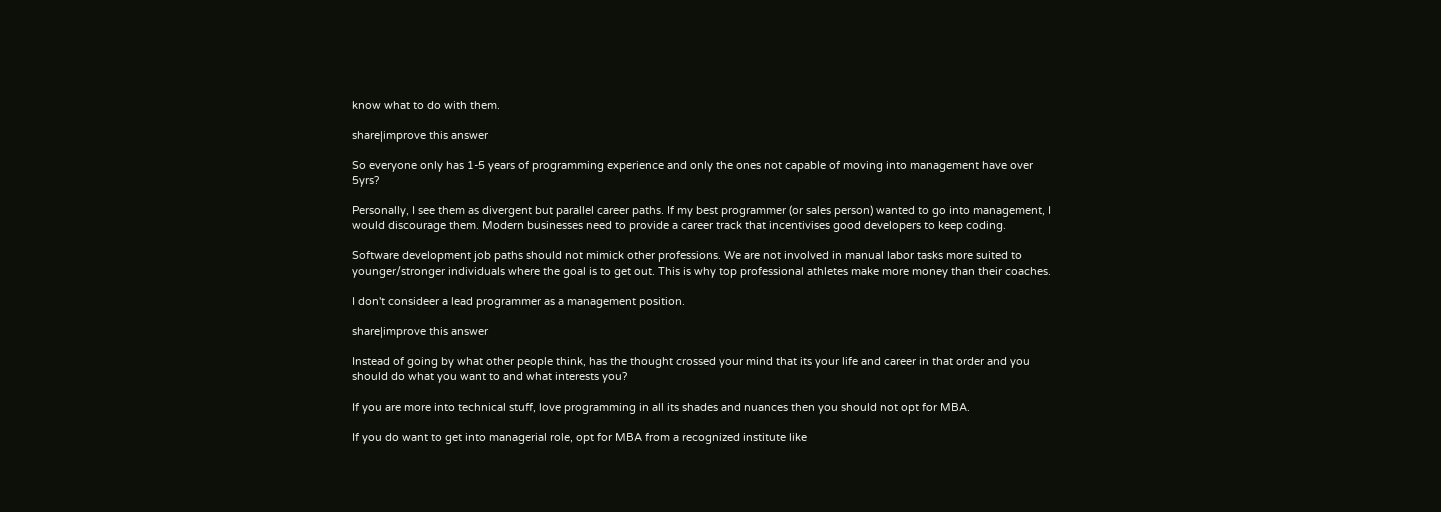know what to do with them.

share|improve this answer

So everyone only has 1-5 years of programming experience and only the ones not capable of moving into management have over 5yrs?

Personally, I see them as divergent but parallel career paths. If my best programmer (or sales person) wanted to go into management, I would discourage them. Modern businesses need to provide a career track that incentivises good developers to keep coding.

Software development job paths should not mimick other professions. We are not involved in manual labor tasks more suited to younger/stronger individuals where the goal is to get out. This is why top professional athletes make more money than their coaches.

I don't consideer a lead programmer as a management position.

share|improve this answer

Instead of going by what other people think, has the thought crossed your mind that its your life and career in that order and you should do what you want to and what interests you?

If you are more into technical stuff, love programming in all its shades and nuances then you should not opt for MBA.

If you do want to get into managerial role, opt for MBA from a recognized institute like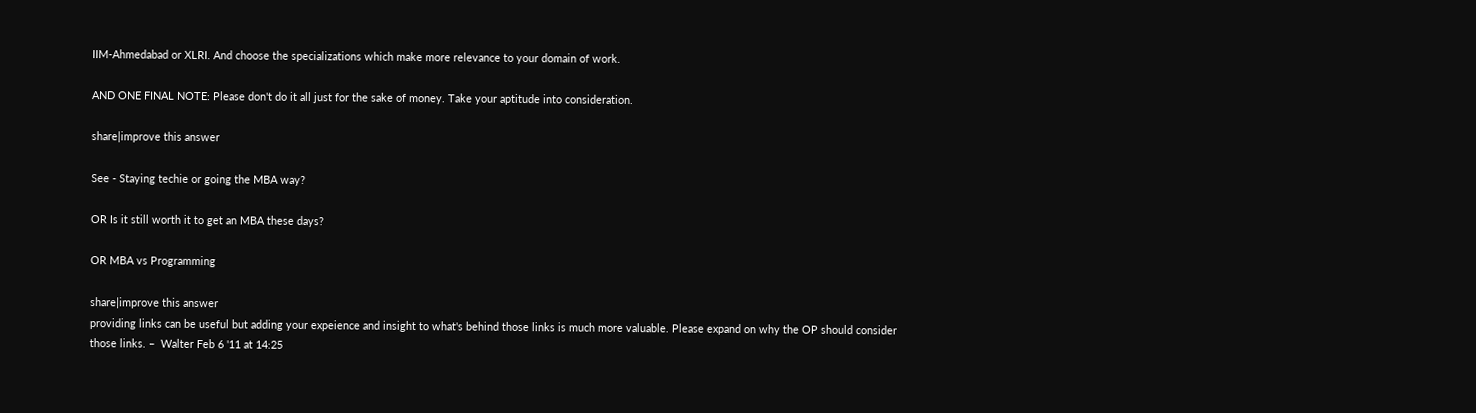IIM-Ahmedabad or XLRI. And choose the specializations which make more relevance to your domain of work.

AND ONE FINAL NOTE: Please don't do it all just for the sake of money. Take your aptitude into consideration.

share|improve this answer

See - Staying techie or going the MBA way?

OR Is it still worth it to get an MBA these days?

OR MBA vs Programming

share|improve this answer
providing links can be useful but adding your expeience and insight to what's behind those links is much more valuable. Please expand on why the OP should consider those links. –  Walter Feb 6 '11 at 14:25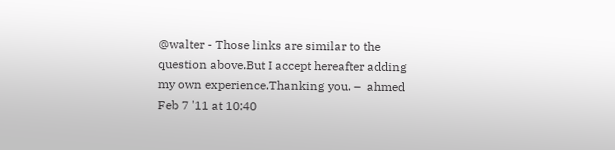@walter - Those links are similar to the question above.But I accept hereafter adding my own experience.Thanking you. –  ahmed Feb 7 '11 at 10:40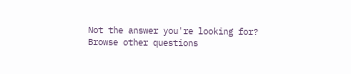Not the answer you're looking for? Browse other questions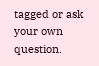tagged or ask your own question.